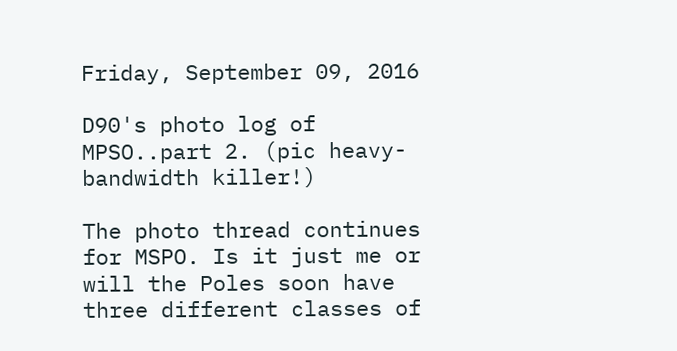Friday, September 09, 2016

D90's photo log of MPSO..part 2. (pic heavy- bandwidth killer!)

The photo thread continues for MSPO. Is it just me or will the Poles soon have three different classes of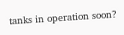tanks in operation soon?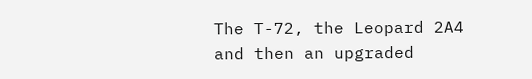The T-72, the Leopard 2A4 and then an upgraded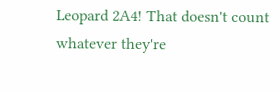Leopard 2A4! That doesn't count whatever they're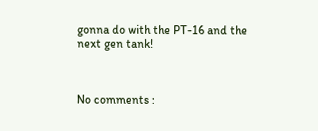gonna do with the PT-16 and the next gen tank!



No comments :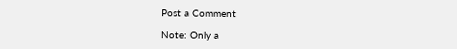Post a Comment

Note: Only a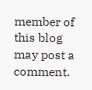member of this blog may post a comment.